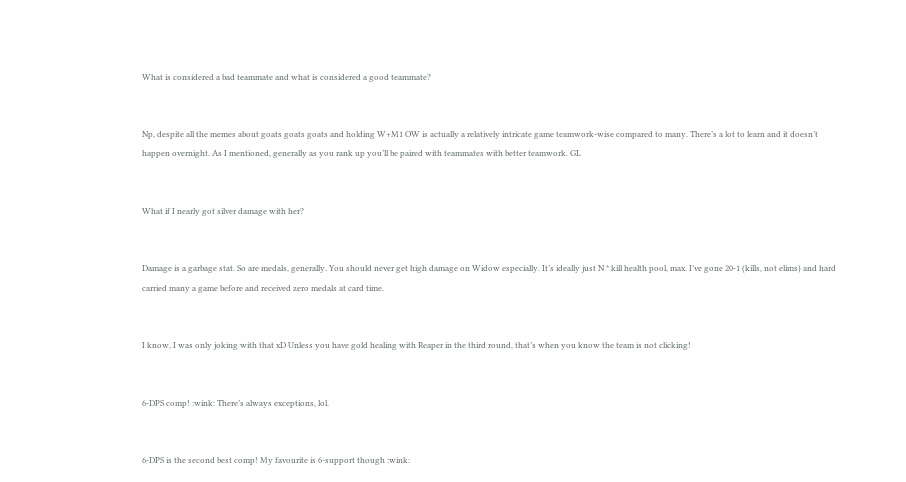What is considered a bad teammate and what is considered a good teammate?


Np, despite all the memes about goats goats goats and holding W+M1 OW is actually a relatively intricate game teamwork-wise compared to many. There’s a lot to learn and it doesn’t happen overnight. As I mentioned, generally as you rank up you’ll be paired with teammates with better teamwork. GL


What if I nearly got silver damage with her?


Damage is a garbage stat. So are medals, generally. You should never get high damage on Widow especially. It’s ideally just N * kill health pool, max. I’ve gone 20-1 (kills, not elims) and hard carried many a game before and received zero medals at card time.


I know, I was only joking with that xD Unless you have gold healing with Reaper in the third round, that’s when you know the team is not clicking!


6-DPS comp! :wink: There’s always exceptions, lol.


6-DPS is the second best comp! My favourite is 6-support though :wink: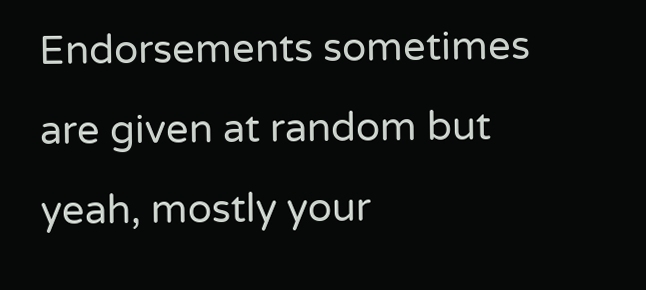Endorsements sometimes are given at random but yeah, mostly your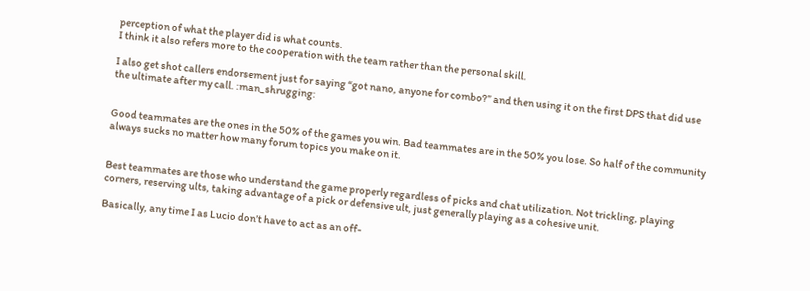perception of what the player did is what counts.
I think it also refers more to the cooperation with the team rather than the personal skill.

I also get shot callers endorsement just for saying “got nano, anyone for combo?” and then using it on the first DPS that did use the ultimate after my call. :man_shrugging:


Good teammates are the ones in the 50% of the games you win. Bad teammates are in the 50% you lose. So half of the community always sucks no matter how many forum topics you make on it.


Best teammates are those who understand the game properly regardless of picks and chat utilization. Not trickling, playing corners, reserving ults, taking advantage of a pick or defensive ult, just generally playing as a cohesive unit.

Basically, any time I as Lucio don’t have to act as an off-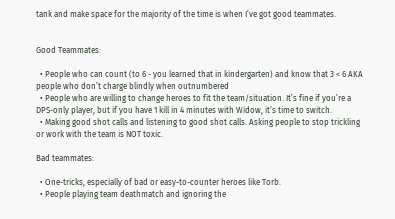tank and make space for the majority of the time is when I’ve got good teammates.


Good Teammates:

  • People who can count (to 6 - you learned that in kindergarten) and know that 3 < 6 AKA people who don’t charge blindly when outnumbered
  • People who are willing to change heroes to fit the team/situation. It’s fine if you’re a DPS-only player, but if you have 1 kill in 4 minutes with Widow, it’s time to switch.
  • Making good shot calls and listening to good shot calls. Asking people to stop trickling or work with the team is NOT toxic.

Bad teammates:

  • One-tricks, especially of bad or easy-to-counter heroes like Torb.
  • People playing team deathmatch and ignoring the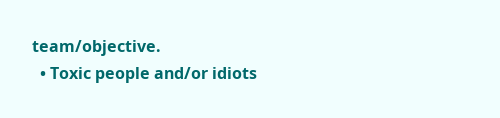team/objective.
  • Toxic people and/or idiots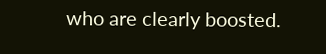who are clearly boosted.